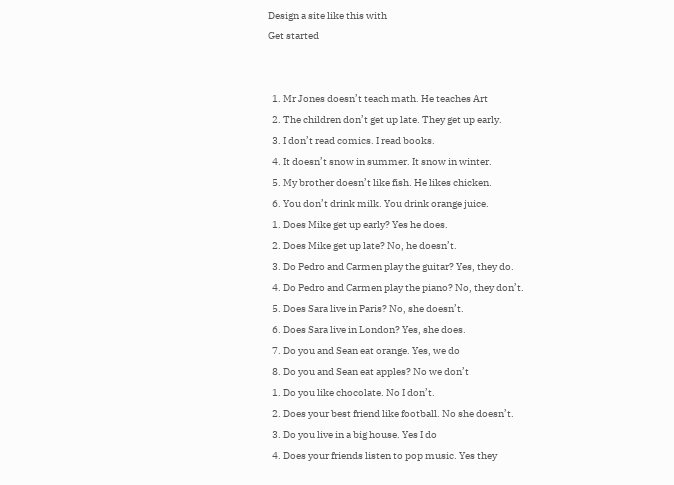Design a site like this with
Get started


  1. Mr Jones doesn’t teach math. He teaches Art
  2. The children don’t get up late. They get up early.
  3. I don’t read comics. I read books.
  4. It doesn’t snow in summer. It snow in winter.
  5. My brother doesn’t like fish. He likes chicken.
  6. You don’t drink milk. You drink orange juice.
  1. Does Mike get up early? Yes he does.
  2. Does Mike get up late? No, he doesn’t.
  3. Do Pedro and Carmen play the guitar? Yes, they do.
  4. Do Pedro and Carmen play the piano? No, they don’t.
  5. Does Sara live in Paris? No, she doesn’t.
  6. Does Sara live in London? Yes, she does.
  7. Do you and Sean eat orange. Yes, we do
  8. Do you and Sean eat apples? No we don’t
  1. Do you like chocolate. No I don’t.
  2. Does your best friend like football. No she doesn’t.
  3. Do you live in a big house. Yes I do
  4. Does your friends listen to pop music. Yes they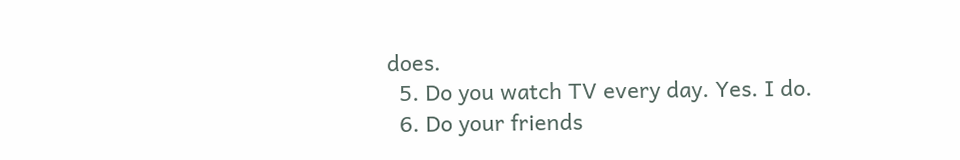does.
  5. Do you watch TV every day. Yes. I do.
  6. Do your friends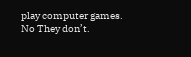play computer games. No They don’t.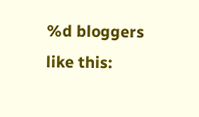%d bloggers like this: